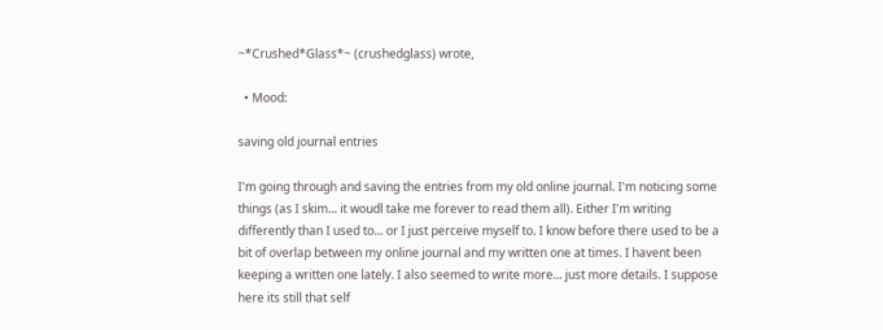~*Crushed*Glass*~ (crushedglass) wrote,

  • Mood:

saving old journal entries

I'm going through and saving the entries from my old online journal. I'm noticing some things (as I skim... it woudl take me forever to read them all). Either I'm writing differently than I used to... or I just perceive myself to. I know before there used to be a bit of overlap between my online journal and my written one at times. I havent been keeping a written one lately. I also seemed to write more... just more details. I suppose here its still that self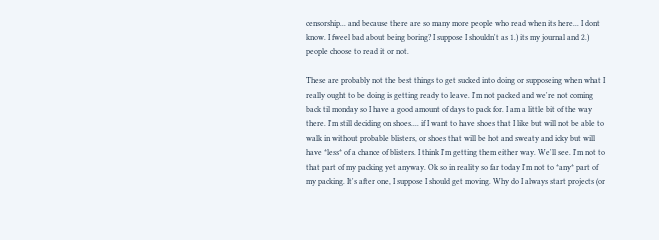censorship... and because there are so many more people who read when its here... I dont know. I fweel bad about being boring? I suppose I shouldn't as 1.) its my journal and 2.) people choose to read it or not.

These are probably not the best things to get sucked into doing or supposeing when what I really ought to be doing is getting ready to leave. I'm not packed and we're not coming back til monday so I have a good amount of days to pack for. I am a little bit of the way there. I'm still deciding on shoes.... if I want to have shoes that I like but will not be able to walk in without probable blisters, or shoes that will be hot and sweaty and icky but will have *less* of a chance of blisters. I think I'm getting them either way. We'll see. I'm not to that part of my packing yet anyway. Ok so in reality so far today I'm not to *any* part of my packing. It's after one, I suppose I should get moving. Why do I always start projects (or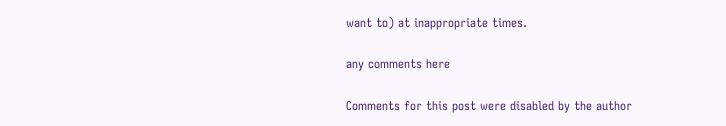want to) at inappropriate times.

any comments here

Comments for this post were disabled by the author